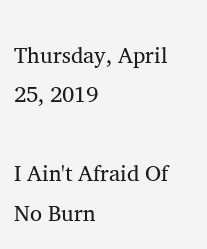Thursday, April 25, 2019

I Ain't Afraid Of No Burn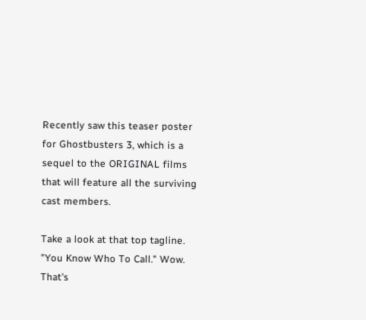Recently saw this teaser poster for Ghostbusters 3, which is a sequel to the ORIGINAL films that will feature all the surviving cast members.

Take a look at that top tagline. "You Know Who To Call." Wow. That's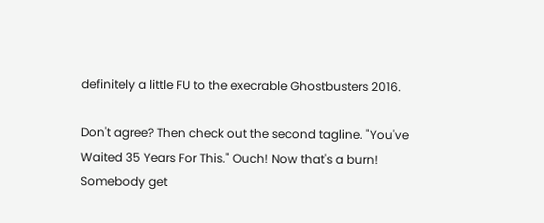definitely a little FU to the execrable Ghostbusters 2016.

Don't agree? Then check out the second tagline. "You've Waited 35 Years For This." Ouch! Now that's a burn! Somebody get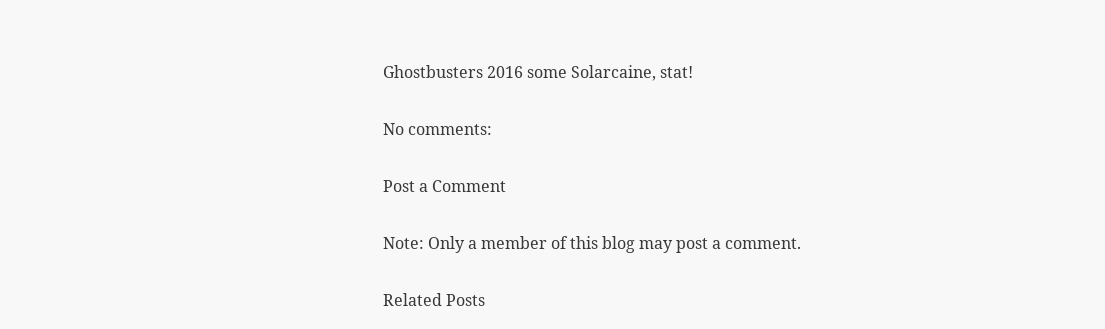Ghostbusters 2016 some Solarcaine, stat!

No comments:

Post a Comment

Note: Only a member of this blog may post a comment.

Related Posts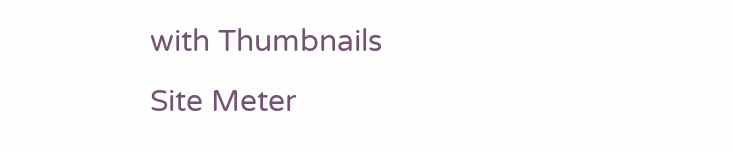with Thumbnails
Site Meter